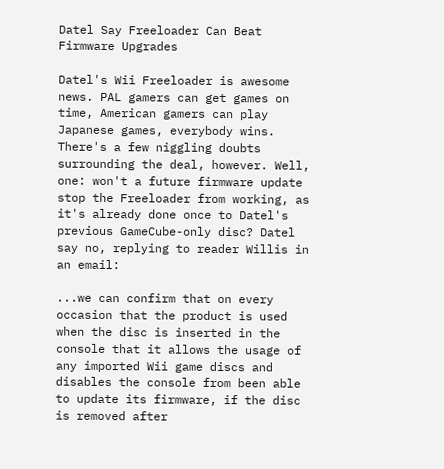Datel Say Freeloader Can Beat Firmware Upgrades

Datel's Wii Freeloader is awesome news. PAL gamers can get games on time, American gamers can play Japanese games, everybody wins. There's a few niggling doubts surrounding the deal, however. Well, one: won't a future firmware update stop the Freeloader from working, as it's already done once to Datel's previous GameCube-only disc? Datel say no, replying to reader Willis in an email:

...we can confirm that on every occasion that the product is used when the disc is inserted in the console that it allows the usage of any imported Wii game discs and disables the console from been able to update its firmware, if the disc is removed after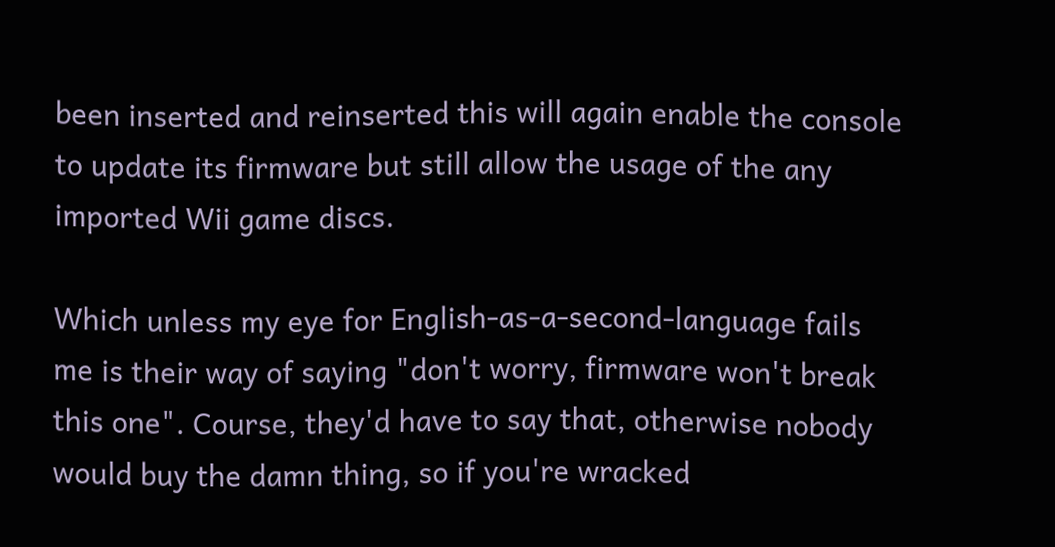been inserted and reinserted this will again enable the console to update its firmware but still allow the usage of the any imported Wii game discs.

Which unless my eye for English-as-a-second-language fails me is their way of saying "don't worry, firmware won't break this one". Course, they'd have to say that, otherwise nobody would buy the damn thing, so if you're wracked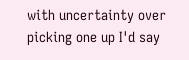with uncertainty over picking one up I'd say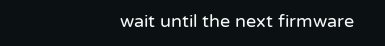wait until the next firmware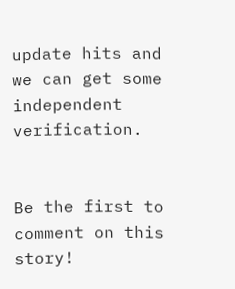update hits and we can get some independent verification.


Be the first to comment on this story!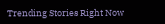Trending Stories Right Now